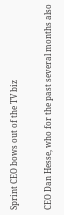Sprint CEO bows out of the TV biz

CEO Dan Hesse, who for the past several months also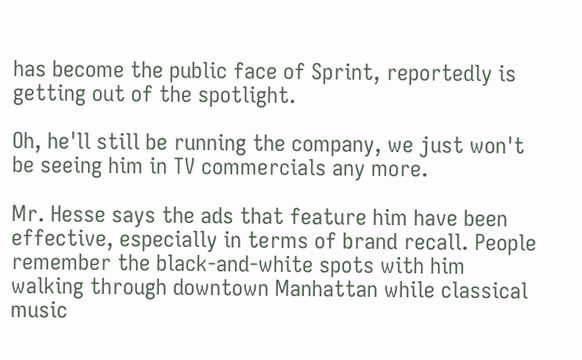has become the public face of Sprint, reportedly is getting out of the spotlight.

Oh, he'll still be running the company, we just won't be seeing him in TV commercials any more.

Mr. Hesse says the ads that feature him have been effective, especially in terms of brand recall. People remember the black-and-white spots with him walking through downtown Manhattan while classical music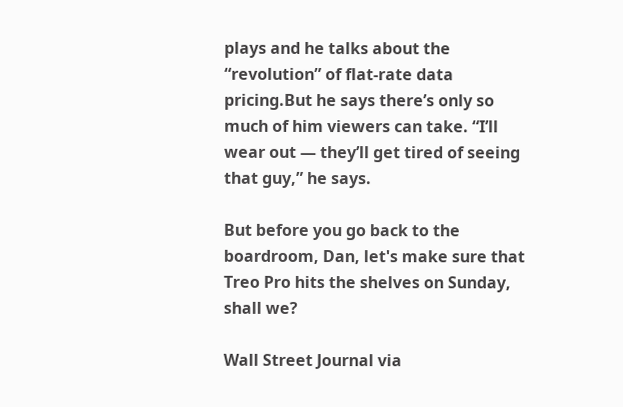plays and he talks about the “revolution” of flat-rate data pricing.But he says there’s only so much of him viewers can take. “I’ll wear out — they’ll get tired of seeing that guy,” he says.

But before you go back to the boardroom, Dan, let's make sure that Treo Pro hits the shelves on Sunday, shall we?

Wall Street Journal via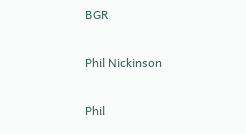BGR

Phil Nickinson

Phil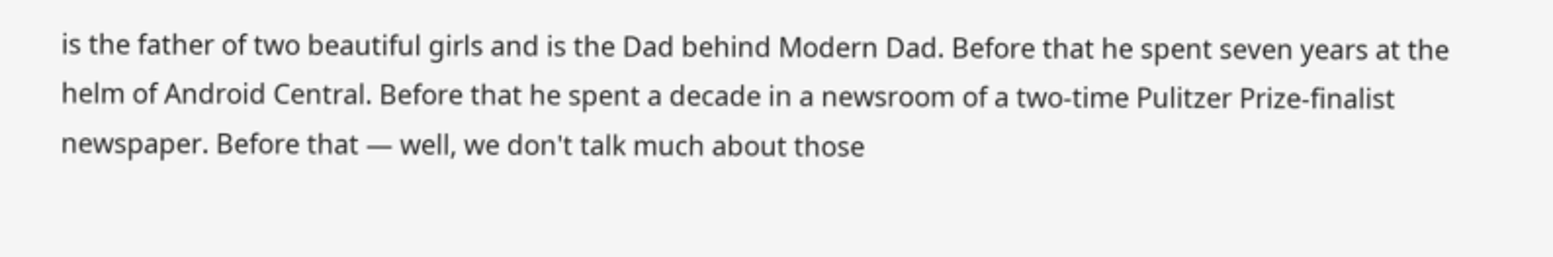is the father of two beautiful girls and is the Dad behind Modern Dad. Before that he spent seven years at the helm of Android Central. Before that he spent a decade in a newsroom of a two-time Pulitzer Prize-finalist newspaper. Before that — well, we don't talk much about those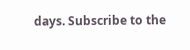days. Subscribe to the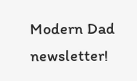Modern Dad newsletter!